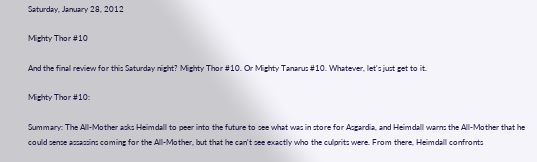Saturday, January 28, 2012

Mighty Thor #10

And the final review for this Saturday night? Mighty Thor #10. Or Mighty Tanarus #10. Whatever, let's just get to it.

Mighty Thor #10:

Summary: The All-Mother asks Heimdall to peer into the future to see what was in store for Asgardia, and Heimdall warns the All-Mother that he could sense assassins coming for the All-Mother, but that he can't see exactly who the culprits were. From there, Heimdall confronts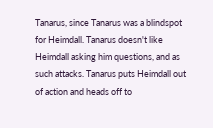Tanarus, since Tanarus was a blindspot for Heimdall. Tanarus doesn't like Heimdall asking him questions, and as such attacks. Tanarus puts Heimdall out of action and heads off to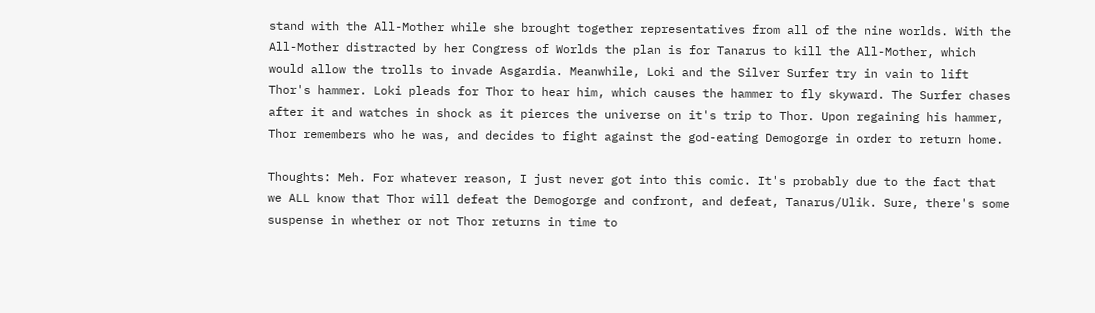stand with the All-Mother while she brought together representatives from all of the nine worlds. With the All-Mother distracted by her Congress of Worlds the plan is for Tanarus to kill the All-Mother, which would allow the trolls to invade Asgardia. Meanwhile, Loki and the Silver Surfer try in vain to lift Thor's hammer. Loki pleads for Thor to hear him, which causes the hammer to fly skyward. The Surfer chases after it and watches in shock as it pierces the universe on it's trip to Thor. Upon regaining his hammer, Thor remembers who he was, and decides to fight against the god-eating Demogorge in order to return home.

Thoughts: Meh. For whatever reason, I just never got into this comic. It's probably due to the fact that we ALL know that Thor will defeat the Demogorge and confront, and defeat, Tanarus/Ulik. Sure, there's some suspense in whether or not Thor returns in time to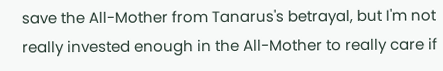save the All-Mother from Tanarus's betrayal, but I'm not really invested enough in the All-Mother to really care if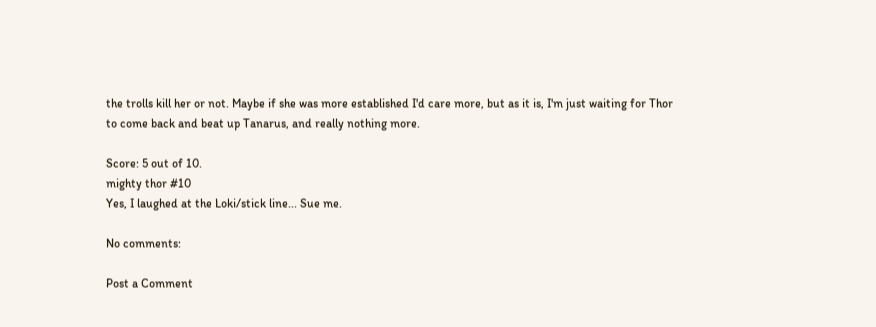the trolls kill her or not. Maybe if she was more established I'd care more, but as it is, I'm just waiting for Thor to come back and beat up Tanarus, and really nothing more.

Score: 5 out of 10.
mighty thor #10
Yes, I laughed at the Loki/stick line... Sue me.

No comments:

Post a Comment